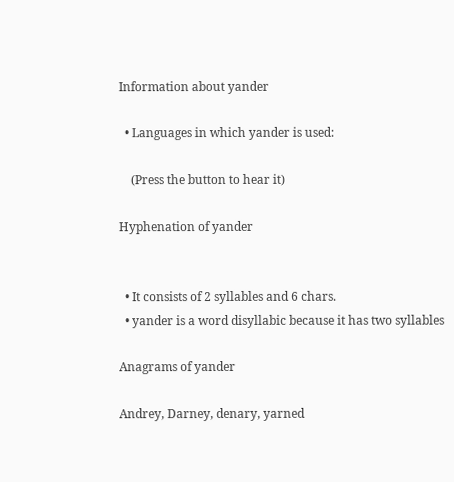Information about yander

  • Languages in which yander is used:

    (Press the button to hear it)

Hyphenation of yander


  • It consists of 2 syllables and 6 chars.
  • yander is a word disyllabic because it has two syllables

Anagrams of yander

Andrey, Darney, denary, yarned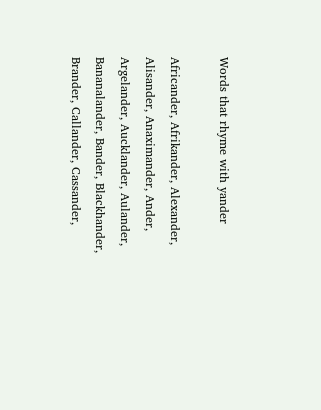Words that rhyme with yander

Africander, Afrikander, Alexander, Alisander, Anaximander, Ander, Argelander, Aucklander, Aulander, Bananalander, Bander, Blackhander, Brander, Callander, Cassander,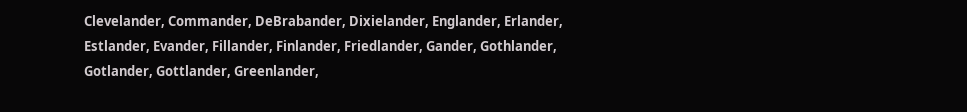Clevelander, Commander, DeBrabander, Dixielander, Englander, Erlander, Estlander, Evander, Fillander, Finlander, Friedlander, Gander, Gothlander, Gotlander, Gottlander, Greenlander,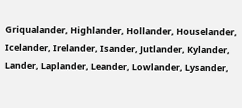Griqualander, Highlander, Hollander, Houselander, Icelander, Irelander, Isander, Jutlander, Kylander, Lander, Laplander, Leander, Lowlander, Lysander,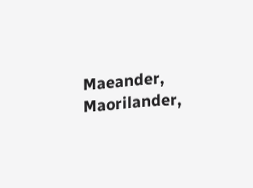Maeander, Maorilander,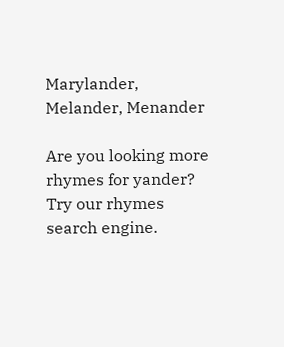Marylander, Melander, Menander

Are you looking more rhymes for yander? Try our rhymes search engine.